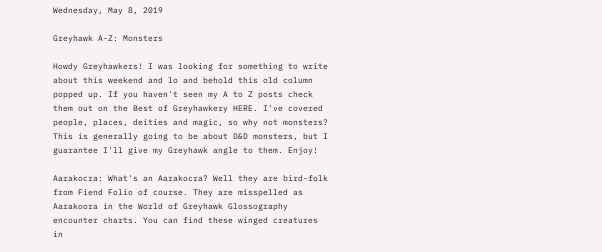Wednesday, May 8, 2019

Greyhawk A-Z: Monsters

Howdy Greyhawkers! I was looking for something to write about this weekend and lo and behold this old column popped up. If you haven't seen my A to Z posts check them out on the Best of Greyhawkery HERE. I've covered people, places, deities and magic, so why not monsters? This is generally going to be about D&D monsters, but I guarantee I'll give my Greyhawk angle to them. Enjoy!

Aarakocra: What's an Aarakocra? Well they are bird-folk from Fiend Folio of course. They are misspelled as Aarakoora in the World of Greyhawk Glossography encounter charts. You can find these winged creatures in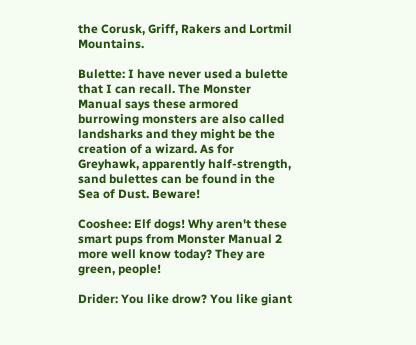the Corusk, Griff, Rakers and Lortmil Mountains.

Bulette: I have never used a bulette that I can recall. The Monster Manual says these armored burrowing monsters are also called landsharks and they might be the creation of a wizard. As for Greyhawk, apparently half-strength, sand bulettes can be found in the Sea of Dust. Beware!

Cooshee: Elf dogs! Why aren't these smart pups from Monster Manual 2 more well know today? They are green, people!

Drider: You like drow? You like giant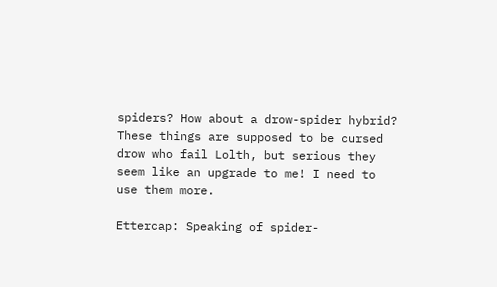spiders? How about a drow-spider hybrid? These things are supposed to be cursed drow who fail Lolth, but serious they seem like an upgrade to me! I need to use them more.

Ettercap: Speaking of spider-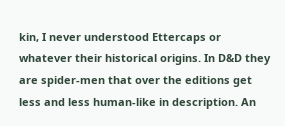kin, I never understood Ettercaps or whatever their historical origins. In D&D they are spider-men that over the editions get less and less human-like in description. An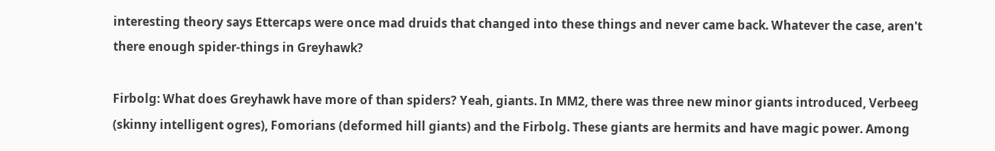interesting theory says Ettercaps were once mad druids that changed into these things and never came back. Whatever the case, aren't there enough spider-things in Greyhawk?

Firbolg: What does Greyhawk have more of than spiders? Yeah, giants. In MM2, there was three new minor giants introduced, Verbeeg (skinny intelligent ogres), Fomorians (deformed hill giants) and the Firbolg. These giants are hermits and have magic power. Among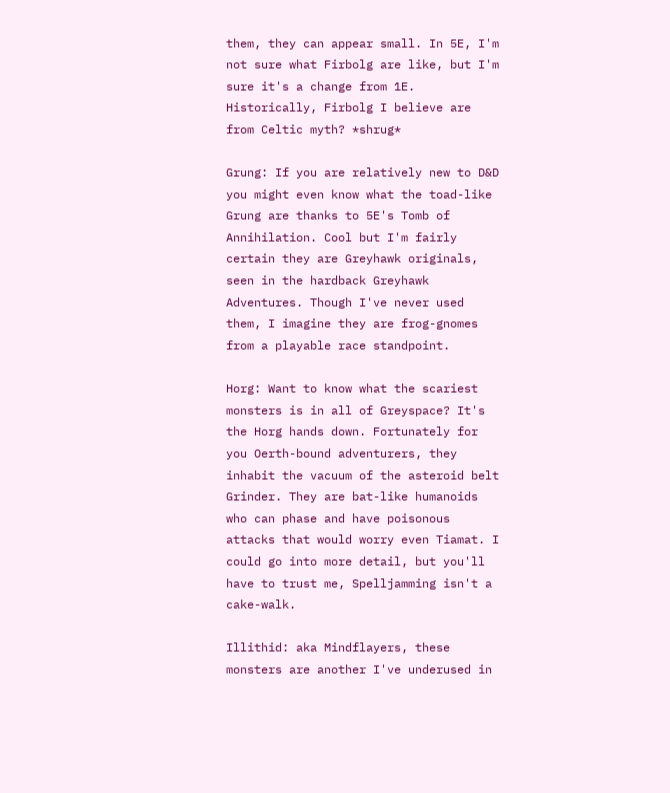them, they can appear small. In 5E, I'm not sure what Firbolg are like, but I'm sure it's a change from 1E. Historically, Firbolg I believe are from Celtic myth? *shrug*

Grung: If you are relatively new to D&D you might even know what the toad-like Grung are thanks to 5E's Tomb of Annihilation. Cool but I'm fairly certain they are Greyhawk originals, seen in the hardback Greyhawk Adventures. Though I've never used them, I imagine they are frog-gnomes from a playable race standpoint.

Horg: Want to know what the scariest monsters is in all of Greyspace? It's the Horg hands down. Fortunately for you Oerth-bound adventurers, they inhabit the vacuum of the asteroid belt Grinder. They are bat-like humanoids who can phase and have poisonous attacks that would worry even Tiamat. I could go into more detail, but you'll have to trust me, Spelljamming isn't a cake-walk.

Illithid: aka Mindflayers, these monsters are another I've underused in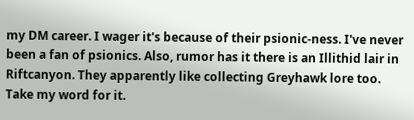my DM career. I wager it's because of their psionic-ness. I've never been a fan of psionics. Also, rumor has it there is an Illithid lair in Riftcanyon. They apparently like collecting Greyhawk lore too. Take my word for it.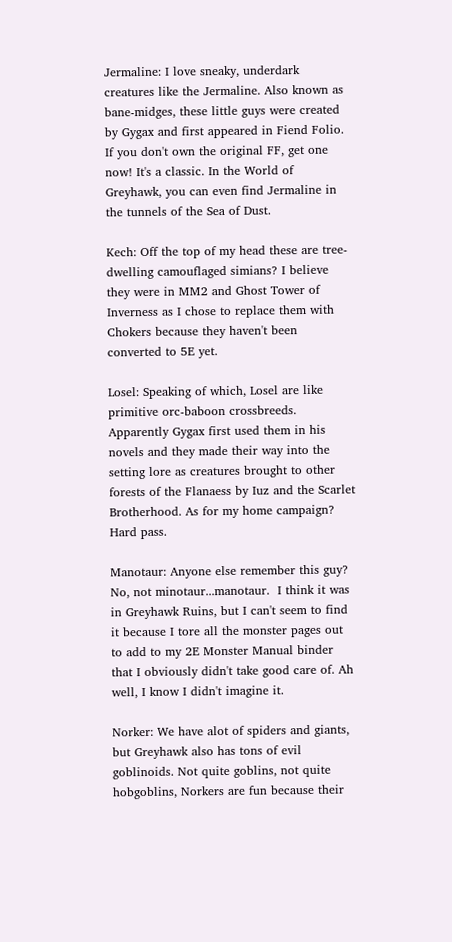Jermaline: I love sneaky, underdark creatures like the Jermaline. Also known as bane-midges, these little guys were created by Gygax and first appeared in Fiend Folio. If you don't own the original FF, get one now! It's a classic. In the World of Greyhawk, you can even find Jermaline in the tunnels of the Sea of Dust.

Kech: Off the top of my head these are tree-dwelling camouflaged simians? I believe they were in MM2 and Ghost Tower of Inverness as I chose to replace them with Chokers because they haven't been converted to 5E yet.

Losel: Speaking of which, Losel are like primitive orc-baboon crossbreeds. Apparently Gygax first used them in his novels and they made their way into the setting lore as creatures brought to other forests of the Flanaess by Iuz and the Scarlet Brotherhood. As for my home campaign? Hard pass.

Manotaur: Anyone else remember this guy? No, not minotaur...manotaur.  I think it was in Greyhawk Ruins, but I can't seem to find it because I tore all the monster pages out to add to my 2E Monster Manual binder that I obviously didn't take good care of. Ah well, I know I didn't imagine it.

Norker: We have alot of spiders and giants, but Greyhawk also has tons of evil goblinoids. Not quite goblins, not quite hobgoblins, Norkers are fun because their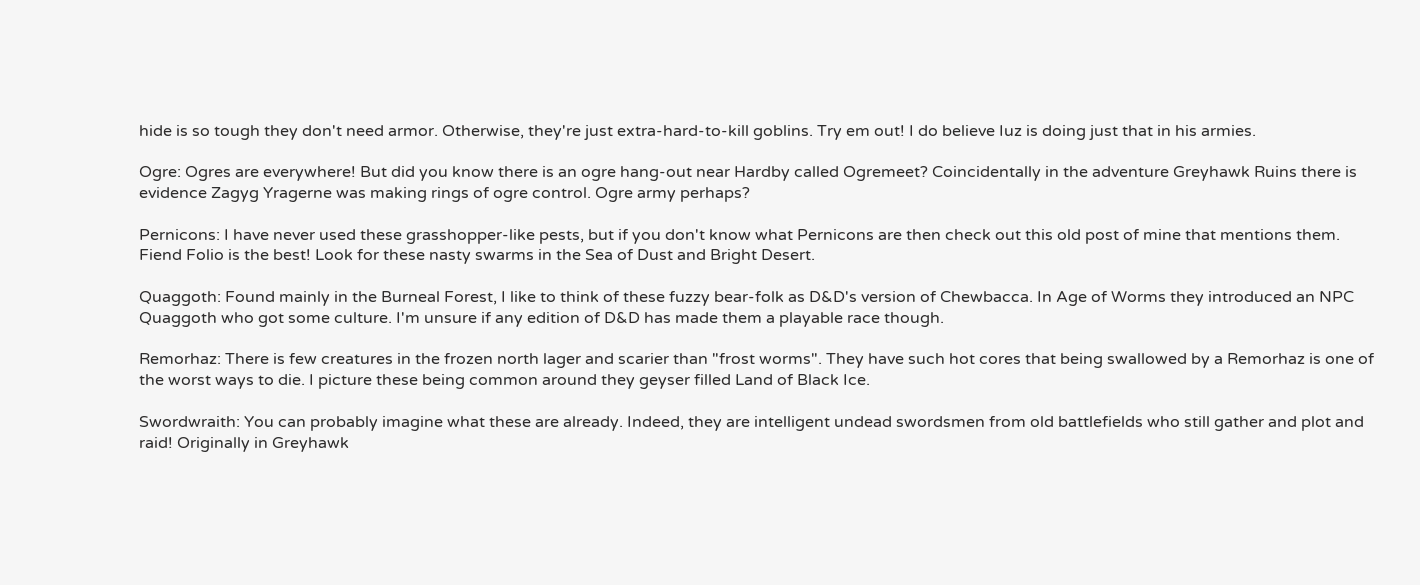hide is so tough they don't need armor. Otherwise, they're just extra-hard-to-kill goblins. Try em out! I do believe Iuz is doing just that in his armies.

Ogre: Ogres are everywhere! But did you know there is an ogre hang-out near Hardby called Ogremeet? Coincidentally in the adventure Greyhawk Ruins there is evidence Zagyg Yragerne was making rings of ogre control. Ogre army perhaps?

Pernicons: I have never used these grasshopper-like pests, but if you don't know what Pernicons are then check out this old post of mine that mentions them. Fiend Folio is the best! Look for these nasty swarms in the Sea of Dust and Bright Desert.

Quaggoth: Found mainly in the Burneal Forest, I like to think of these fuzzy bear-folk as D&D's version of Chewbacca. In Age of Worms they introduced an NPC Quaggoth who got some culture. I'm unsure if any edition of D&D has made them a playable race though.

Remorhaz: There is few creatures in the frozen north lager and scarier than "frost worms". They have such hot cores that being swallowed by a Remorhaz is one of the worst ways to die. I picture these being common around they geyser filled Land of Black Ice.

Swordwraith: You can probably imagine what these are already. Indeed, they are intelligent undead swordsmen from old battlefields who still gather and plot and raid! Originally in Greyhawk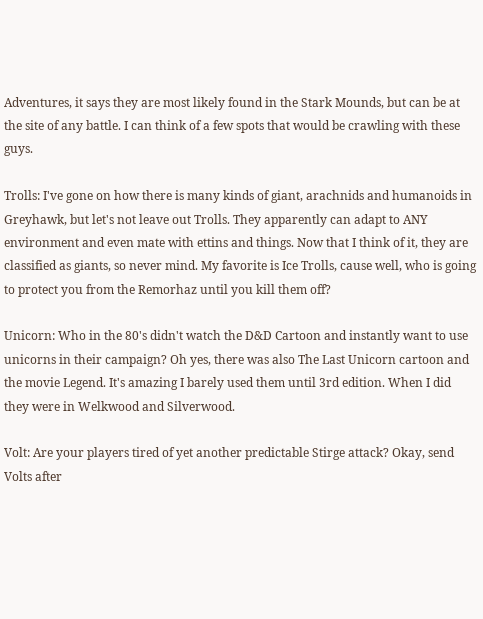Adventures, it says they are most likely found in the Stark Mounds, but can be at the site of any battle. I can think of a few spots that would be crawling with these guys.

Trolls: I've gone on how there is many kinds of giant, arachnids and humanoids in Greyhawk, but let's not leave out Trolls. They apparently can adapt to ANY environment and even mate with ettins and things. Now that I think of it, they are classified as giants, so never mind. My favorite is Ice Trolls, cause well, who is going to protect you from the Remorhaz until you kill them off?

Unicorn: Who in the 80's didn't watch the D&D Cartoon and instantly want to use unicorns in their campaign? Oh yes, there was also The Last Unicorn cartoon and the movie Legend. It's amazing I barely used them until 3rd edition. When I did they were in Welkwood and Silverwood.

Volt: Are your players tired of yet another predictable Stirge attack? Okay, send Volts after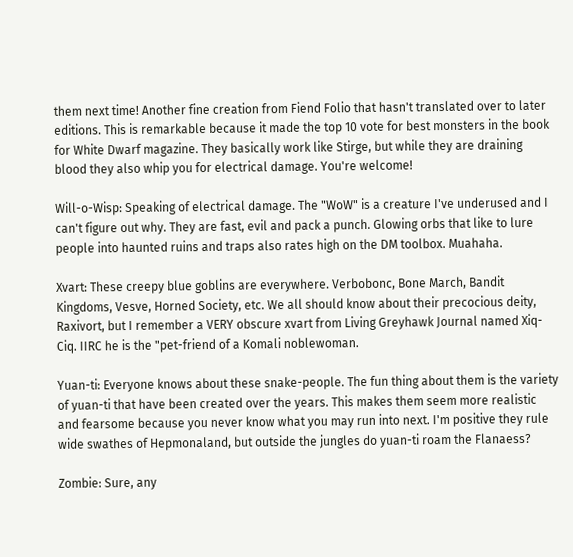them next time! Another fine creation from Fiend Folio that hasn't translated over to later editions. This is remarkable because it made the top 10 vote for best monsters in the book for White Dwarf magazine. They basically work like Stirge, but while they are draining blood they also whip you for electrical damage. You're welcome!

Will-o-Wisp: Speaking of electrical damage. The "WoW" is a creature I've underused and I can't figure out why. They are fast, evil and pack a punch. Glowing orbs that like to lure people into haunted ruins and traps also rates high on the DM toolbox. Muahaha.

Xvart: These creepy blue goblins are everywhere. Verbobonc, Bone March, Bandit Kingdoms, Vesve, Horned Society, etc. We all should know about their precocious deity, Raxivort, but I remember a VERY obscure xvart from Living Greyhawk Journal named Xiq-Ciq. IIRC he is the "pet-friend of a Komali noblewoman.

Yuan-ti: Everyone knows about these snake-people. The fun thing about them is the variety of yuan-ti that have been created over the years. This makes them seem more realistic and fearsome because you never know what you may run into next. I'm positive they rule wide swathes of Hepmonaland, but outside the jungles do yuan-ti roam the Flanaess?

Zombie: Sure, any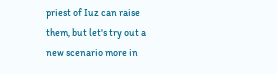priest of Iuz can raise them, but let's try out a new scenario more in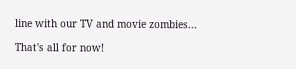line with our TV and movie zombies...

That's all for now!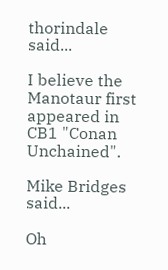thorindale said...

I believe the Manotaur first appeared in CB1 "Conan Unchained".

Mike Bridges said...

Oh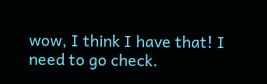wow, I think I have that! I need to go check.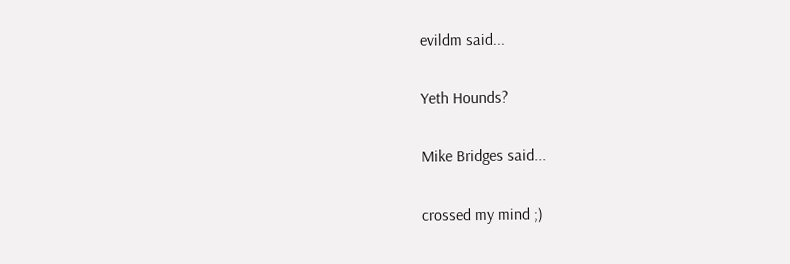evildm said...

Yeth Hounds?

Mike Bridges said...

crossed my mind ;)